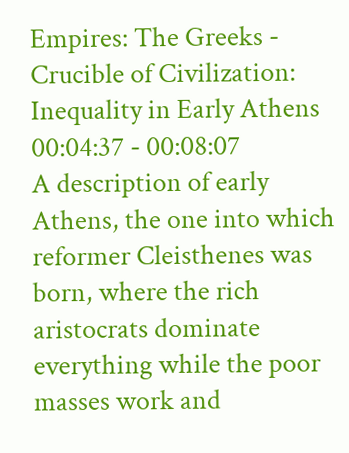Empires: The Greeks - Crucible of Civilization: Inequality in Early Athens
00:04:37 - 00:08:07
A description of early Athens, the one into which reformer Cleisthenes was born, where the rich aristocrats dominate everything while the poor masses work and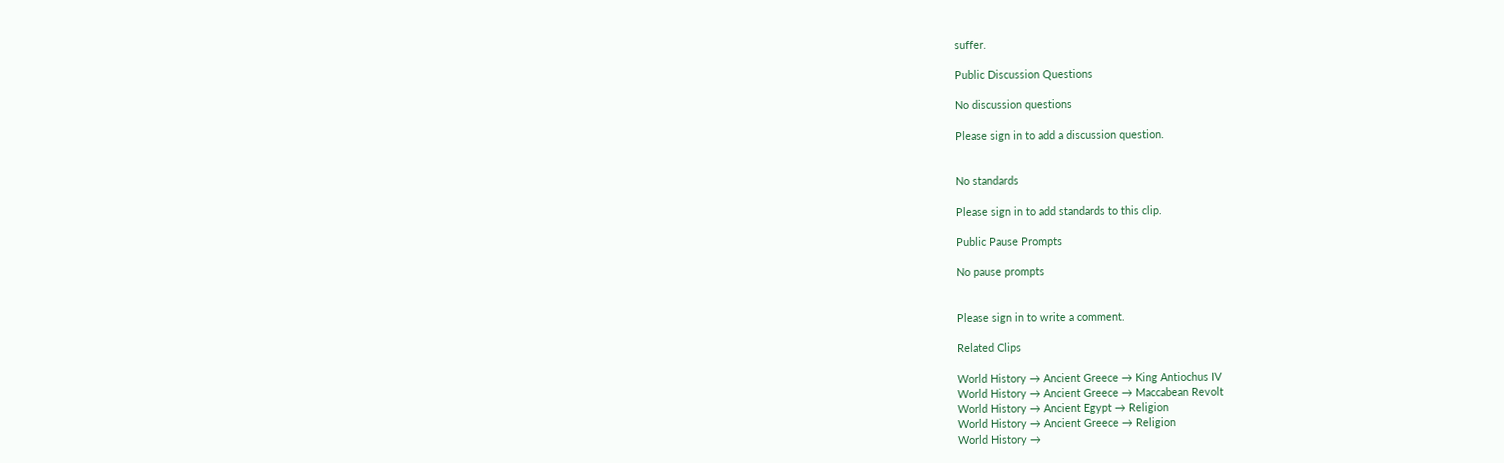suffer.

Public Discussion Questions

No discussion questions

Please sign in to add a discussion question.


No standards

Please sign in to add standards to this clip.

Public Pause Prompts

No pause prompts


Please sign in to write a comment.

Related Clips

World History → Ancient Greece → King Antiochus IV
World History → Ancient Greece → Maccabean Revolt
World History → Ancient Egypt → Religion
World History → Ancient Greece → Religion
World History →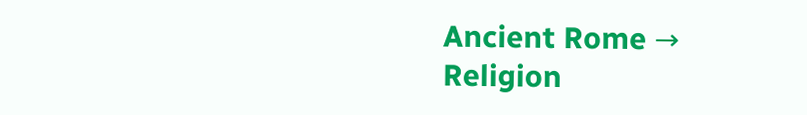Ancient Rome → Religion